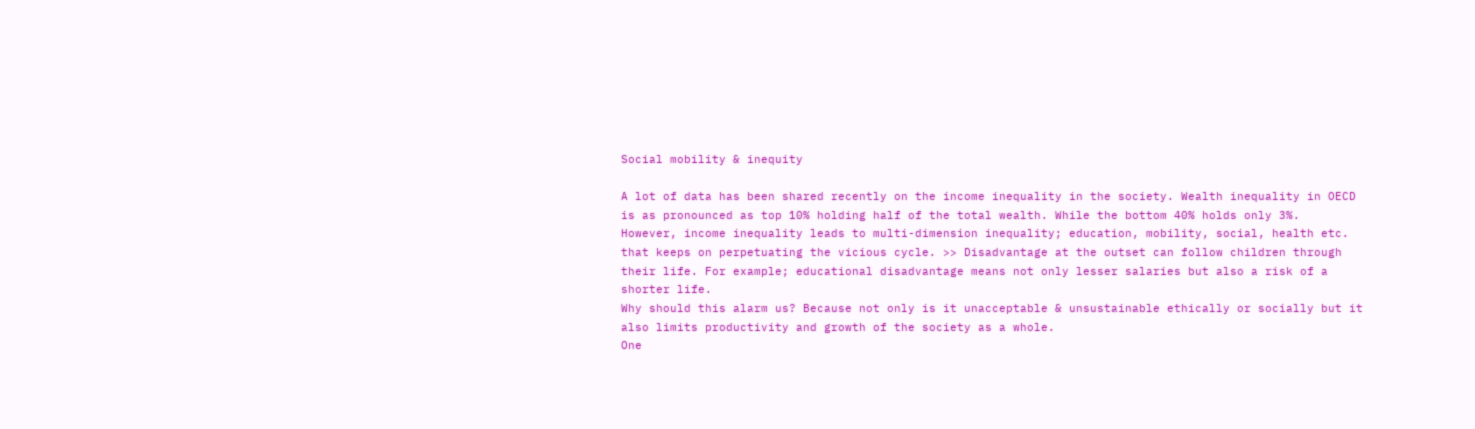Social mobility & inequity

A lot of data has been shared recently on the income inequality in the society. Wealth inequality in OECD is as pronounced as top 10% holding half of the total wealth. While the bottom 40% holds only 3%.
However, income inequality leads to multi-dimension inequality; education, mobility, social, health etc. that keeps on perpetuating the vicious cycle. >> Disadvantage at the outset can follow children through their life. For example; educational disadvantage means not only lesser salaries but also a risk of a shorter life.
Why should this alarm us? Because not only is it unacceptable & unsustainable ethically or socially but it also limits productivity and growth of the society as a whole.
One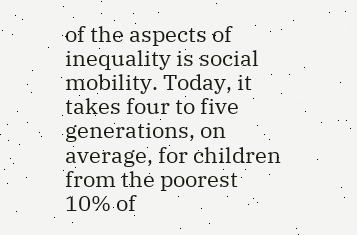of the aspects of inequality is social mobility. Today, it takes four to five generations, on average, for children from the poorest 10% of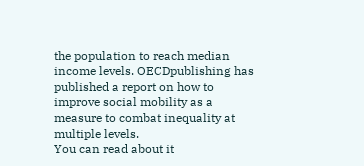the population to reach median income levels. OECDpublishing has published a report on how to improve social mobility as a measure to combat inequality at multiple levels.
You can read about it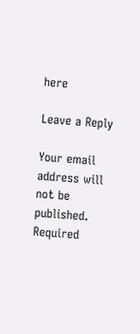here

Leave a Reply

Your email address will not be published. Required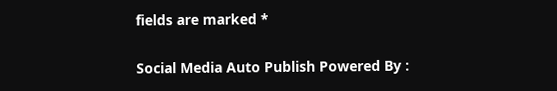fields are marked *

Social Media Auto Publish Powered By :